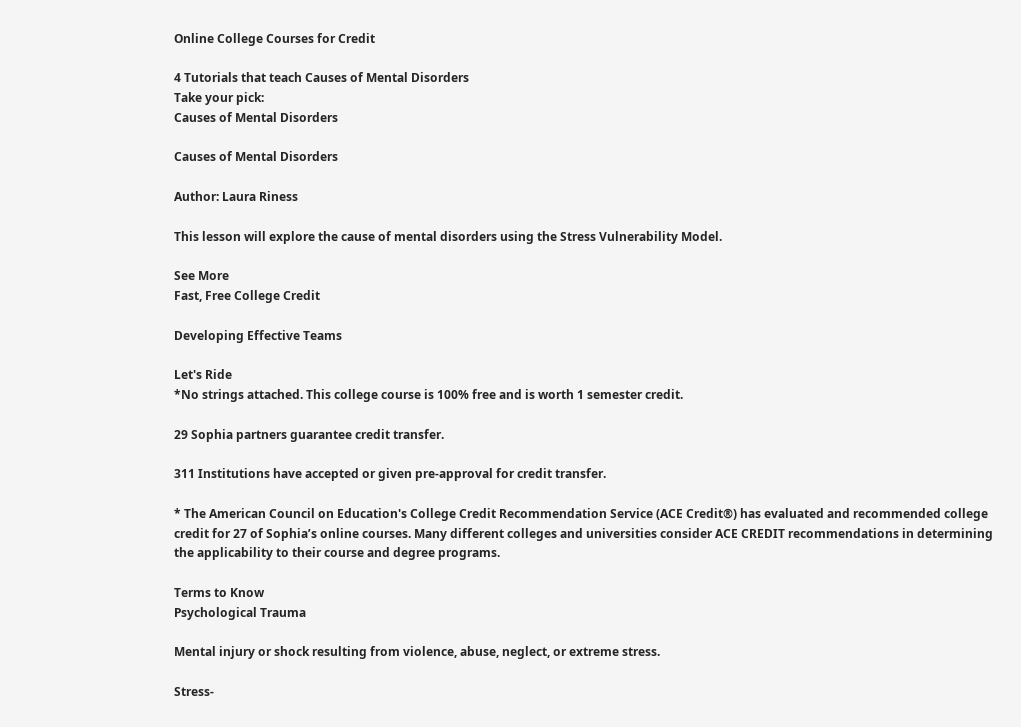Online College Courses for Credit

4 Tutorials that teach Causes of Mental Disorders
Take your pick:
Causes of Mental Disorders

Causes of Mental Disorders

Author: Laura Riness

This lesson will explore the cause of mental disorders using the Stress Vulnerability Model.

See More
Fast, Free College Credit

Developing Effective Teams

Let's Ride
*No strings attached. This college course is 100% free and is worth 1 semester credit.

29 Sophia partners guarantee credit transfer.

311 Institutions have accepted or given pre-approval for credit transfer.

* The American Council on Education's College Credit Recommendation Service (ACE Credit®) has evaluated and recommended college credit for 27 of Sophia’s online courses. Many different colleges and universities consider ACE CREDIT recommendations in determining the applicability to their course and degree programs.

Terms to Know
Psychological Trauma

Mental injury or shock resulting from violence, abuse, neglect, or extreme stress.

Stress-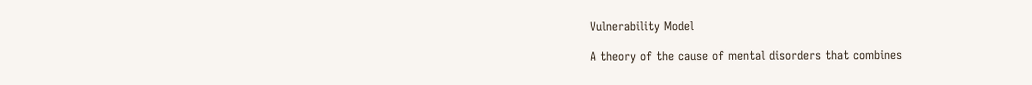Vulnerability Model

A theory of the cause of mental disorders that combines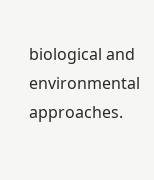biological and environmental approaches.